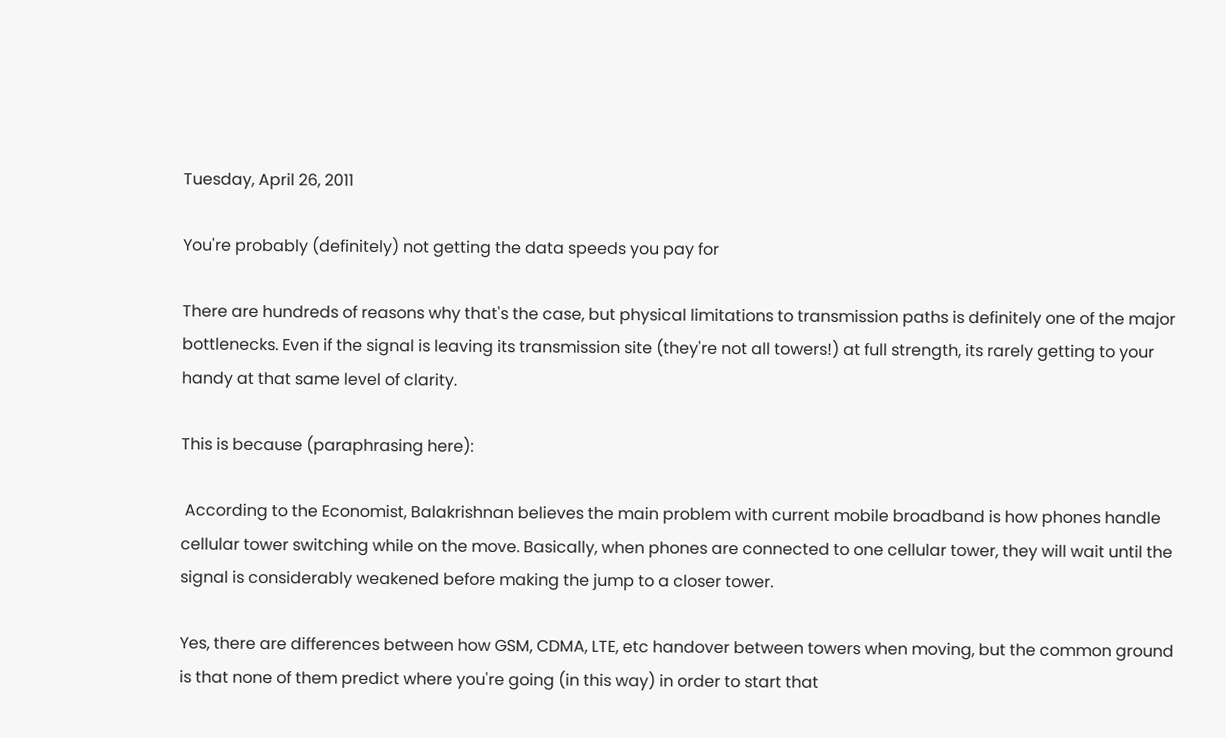Tuesday, April 26, 2011

You're probably (definitely) not getting the data speeds you pay for

There are hundreds of reasons why that's the case, but physical limitations to transmission paths is definitely one of the major bottlenecks. Even if the signal is leaving its transmission site (they're not all towers!) at full strength, its rarely getting to your handy at that same level of clarity.

This is because (paraphrasing here):

 According to the Economist, Balakrishnan believes the main problem with current mobile broadband is how phones handle cellular tower switching while on the move. Basically, when phones are connected to one cellular tower, they will wait until the signal is considerably weakened before making the jump to a closer tower.

Yes, there are differences between how GSM, CDMA, LTE, etc handover between towers when moving, but the common ground is that none of them predict where you're going (in this way) in order to start that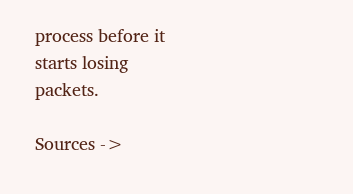process before it starts losing packets.

Sources ->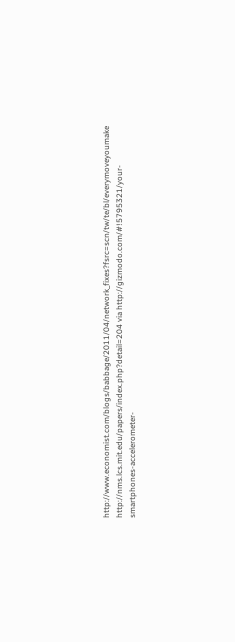http://www.economist.com/blogs/babbage/2011/04/network_fixes?fsrc=scn/tw/te/bl/everymoveyoumake
http://nms.lcs.mit.edu/papers/index.php?detail=204 via http://gizmodo.com/#!5795321/your-smartphones-accelerometer-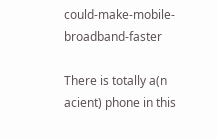could-make-mobile-broadband-faster

There is totally a(n acient) phone in this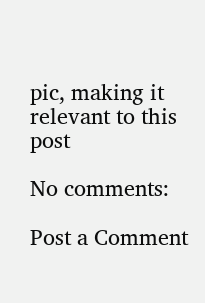pic, making it relevant to this post

No comments:

Post a Comment